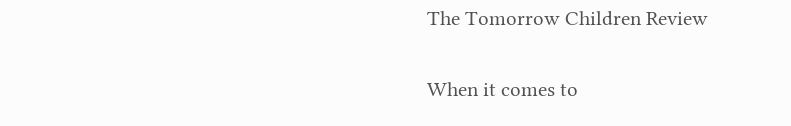The Tomorrow Children Review

When it comes to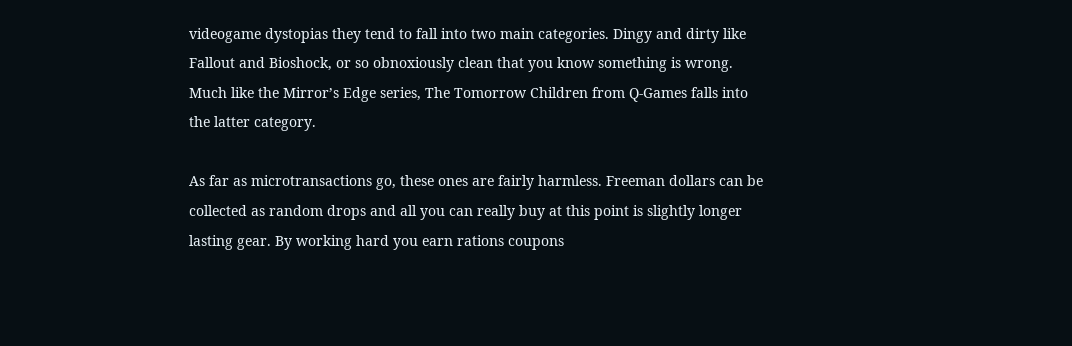videogame dystopias they tend to fall into two main categories. Dingy and dirty like Fallout and Bioshock, or so obnoxiously clean that you know something is wrong. Much like the Mirror’s Edge series, The Tomorrow Children from Q-Games falls into the latter category.

As far as microtransactions go, these ones are fairly harmless. Freeman dollars can be collected as random drops and all you can really buy at this point is slightly longer lasting gear. By working hard you earn rations coupons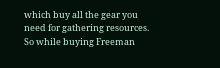which buy all the gear you need for gathering resources. So while buying Freeman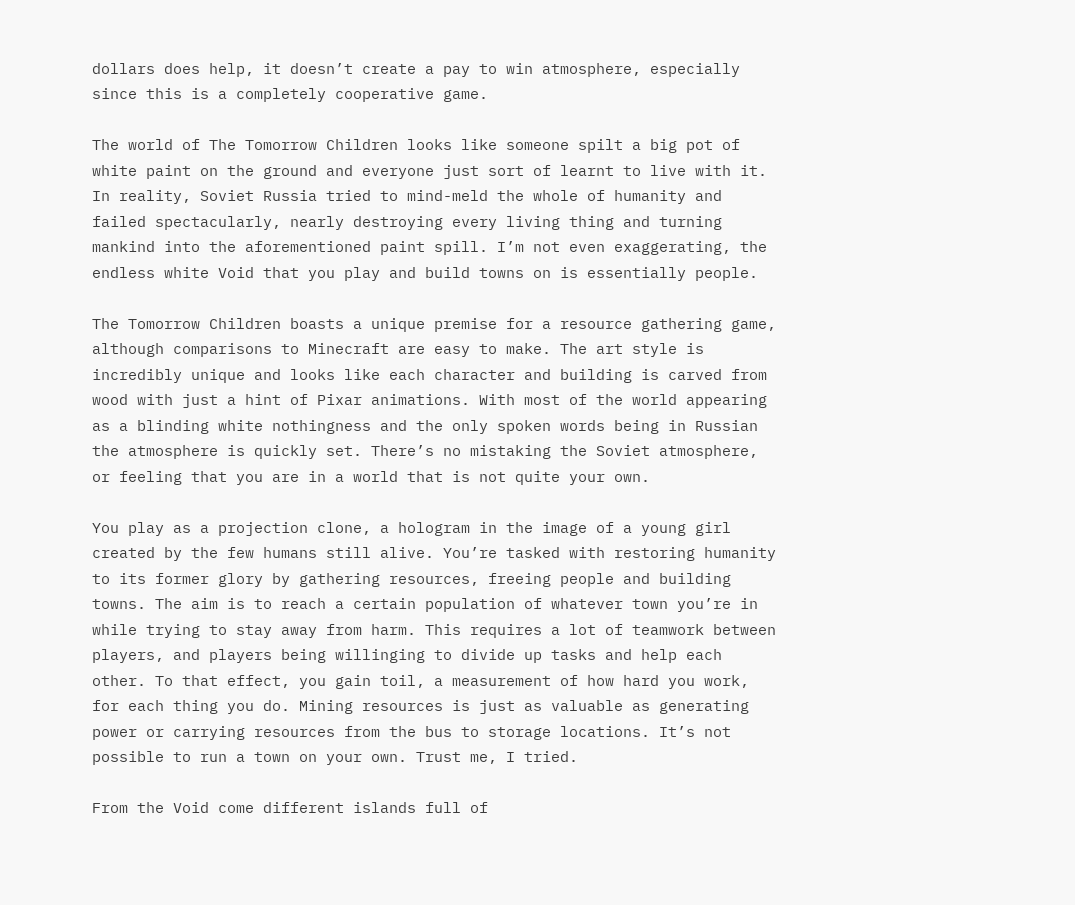dollars does help, it doesn’t create a pay to win atmosphere, especially since this is a completely cooperative game.

The world of The Tomorrow Children looks like someone spilt a big pot of white paint on the ground and everyone just sort of learnt to live with it. In reality, Soviet Russia tried to mind-meld the whole of humanity and failed spectacularly, nearly destroying every living thing and turning mankind into the aforementioned paint spill. I’m not even exaggerating, the endless white Void that you play and build towns on is essentially people.

The Tomorrow Children boasts a unique premise for a resource gathering game, although comparisons to Minecraft are easy to make. The art style is incredibly unique and looks like each character and building is carved from wood with just a hint of Pixar animations. With most of the world appearing as a blinding white nothingness and the only spoken words being in Russian the atmosphere is quickly set. There’s no mistaking the Soviet atmosphere, or feeling that you are in a world that is not quite your own.

You play as a projection clone, a hologram in the image of a young girl created by the few humans still alive. You’re tasked with restoring humanity to its former glory by gathering resources, freeing people and building towns. The aim is to reach a certain population of whatever town you’re in while trying to stay away from harm. This requires a lot of teamwork between players, and players being willinging to divide up tasks and help each other. To that effect, you gain toil, a measurement of how hard you work, for each thing you do. Mining resources is just as valuable as generating power or carrying resources from the bus to storage locations. It’s not possible to run a town on your own. Trust me, I tried.

From the Void come different islands full of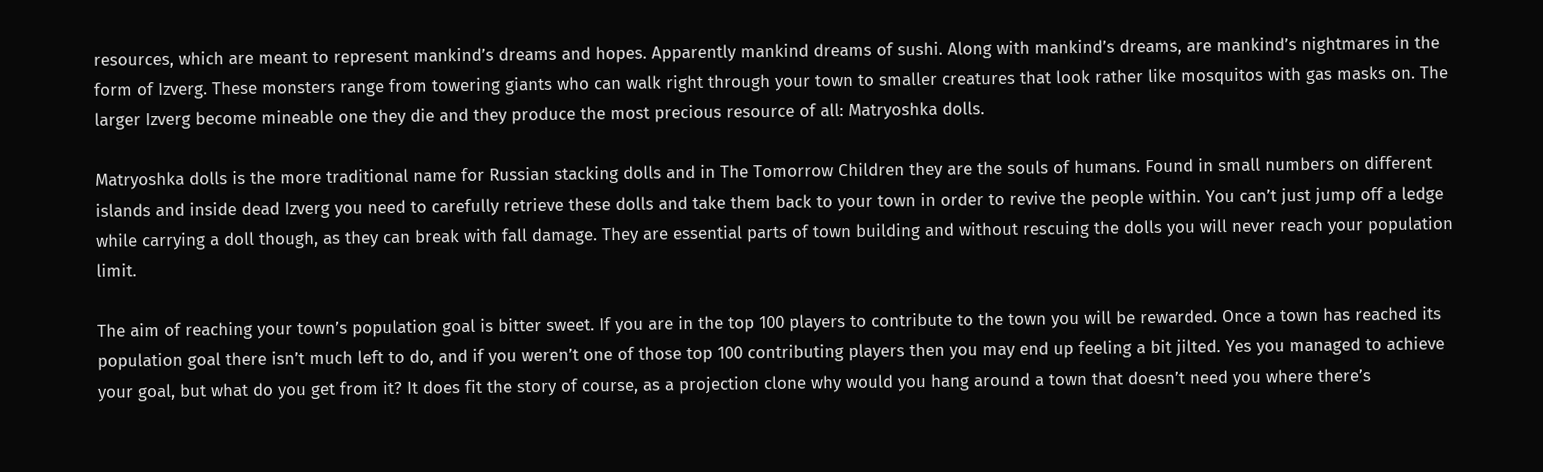resources, which are meant to represent mankind’s dreams and hopes. Apparently mankind dreams of sushi. Along with mankind’s dreams, are mankind’s nightmares in the form of Izverg. These monsters range from towering giants who can walk right through your town to smaller creatures that look rather like mosquitos with gas masks on. The larger Izverg become mineable one they die and they produce the most precious resource of all: Matryoshka dolls.

Matryoshka dolls is the more traditional name for Russian stacking dolls and in The Tomorrow Children they are the souls of humans. Found in small numbers on different islands and inside dead Izverg you need to carefully retrieve these dolls and take them back to your town in order to revive the people within. You can’t just jump off a ledge while carrying a doll though, as they can break with fall damage. They are essential parts of town building and without rescuing the dolls you will never reach your population limit.

The aim of reaching your town’s population goal is bitter sweet. If you are in the top 100 players to contribute to the town you will be rewarded. Once a town has reached its population goal there isn’t much left to do, and if you weren’t one of those top 100 contributing players then you may end up feeling a bit jilted. Yes you managed to achieve your goal, but what do you get from it? It does fit the story of course, as a projection clone why would you hang around a town that doesn’t need you where there’s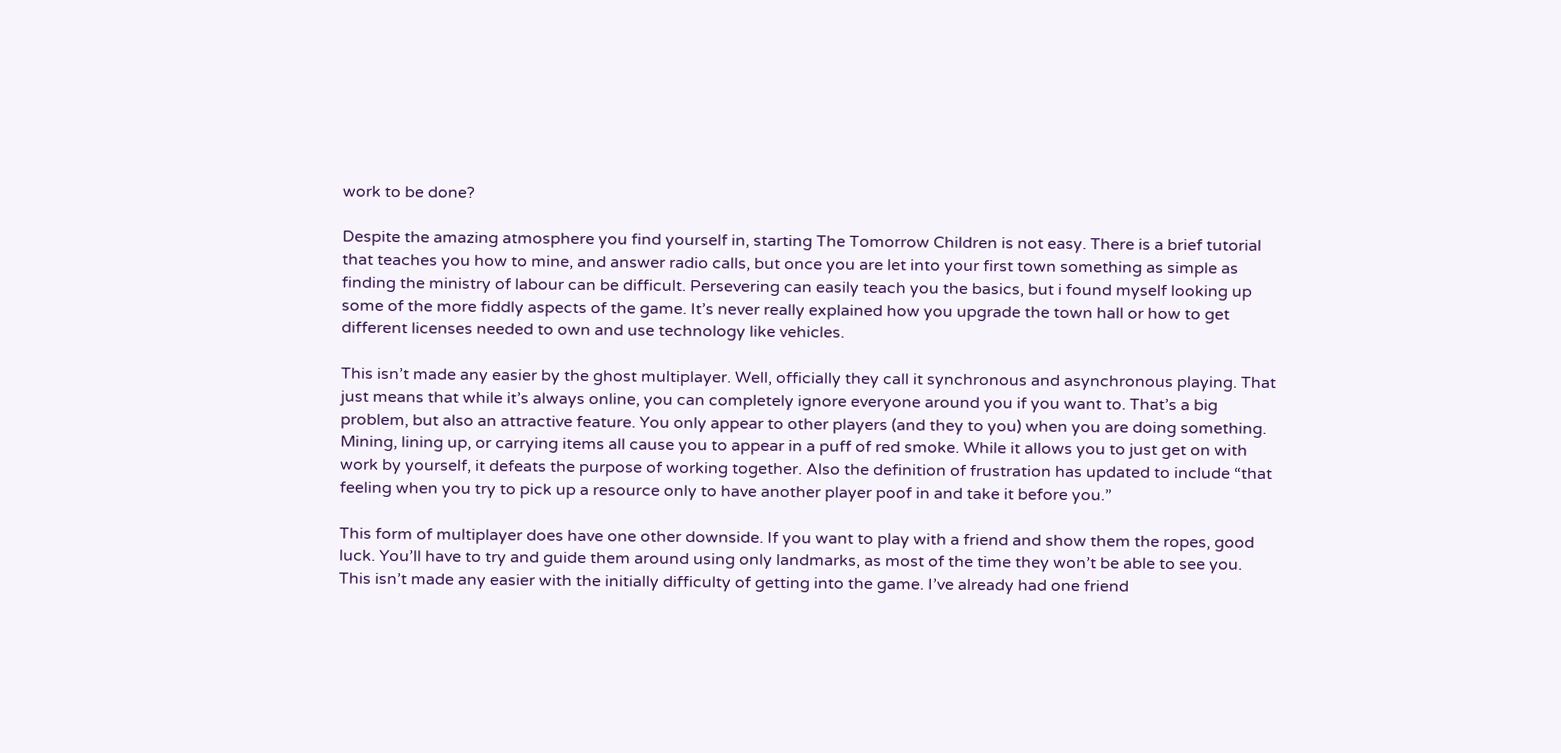work to be done?

Despite the amazing atmosphere you find yourself in, starting The Tomorrow Children is not easy. There is a brief tutorial that teaches you how to mine, and answer radio calls, but once you are let into your first town something as simple as finding the ministry of labour can be difficult. Persevering can easily teach you the basics, but i found myself looking up some of the more fiddly aspects of the game. It’s never really explained how you upgrade the town hall or how to get different licenses needed to own and use technology like vehicles.

This isn’t made any easier by the ghost multiplayer. Well, officially they call it synchronous and asynchronous playing. That just means that while it’s always online, you can completely ignore everyone around you if you want to. That’s a big problem, but also an attractive feature. You only appear to other players (and they to you) when you are doing something. Mining, lining up, or carrying items all cause you to appear in a puff of red smoke. While it allows you to just get on with work by yourself, it defeats the purpose of working together. Also the definition of frustration has updated to include “that feeling when you try to pick up a resource only to have another player poof in and take it before you.”

This form of multiplayer does have one other downside. If you want to play with a friend and show them the ropes, good luck. You’ll have to try and guide them around using only landmarks, as most of the time they won’t be able to see you. This isn’t made any easier with the initially difficulty of getting into the game. I’ve already had one friend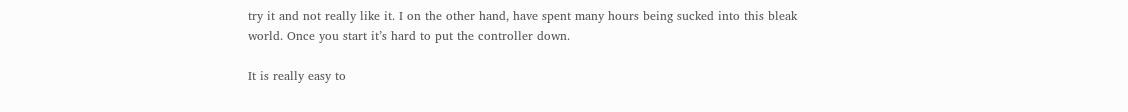try it and not really like it. I on the other hand, have spent many hours being sucked into this bleak world. Once you start it’s hard to put the controller down.

It is really easy to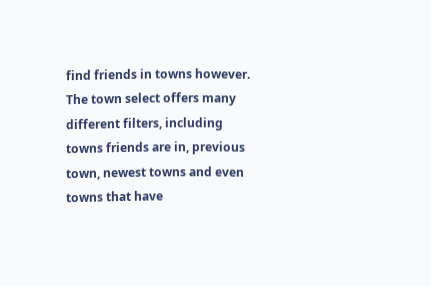find friends in towns however. The town select offers many different filters, including towns friends are in, previous town, newest towns and even towns that have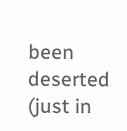been deserted (just in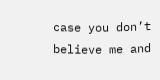case you don’t believe me and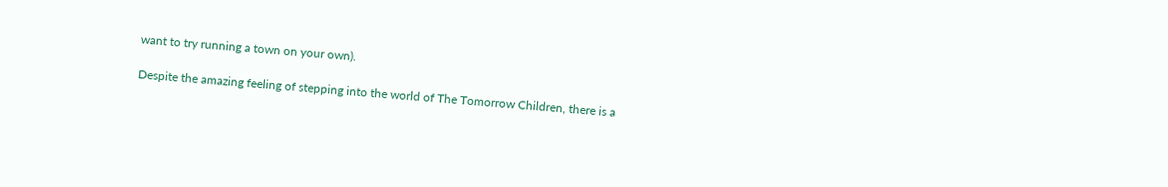want to try running a town on your own).

Despite the amazing feeling of stepping into the world of The Tomorrow Children, there is a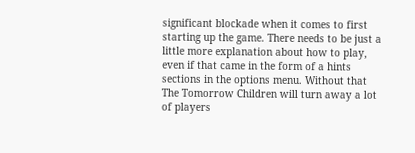significant blockade when it comes to first starting up the game. There needs to be just a little more explanation about how to play, even if that came in the form of a hints sections in the options menu. Without that The Tomorrow Children will turn away a lot of players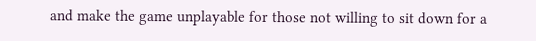and make the game unplayable for those not willing to sit down for a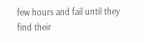few hours and fail until they find their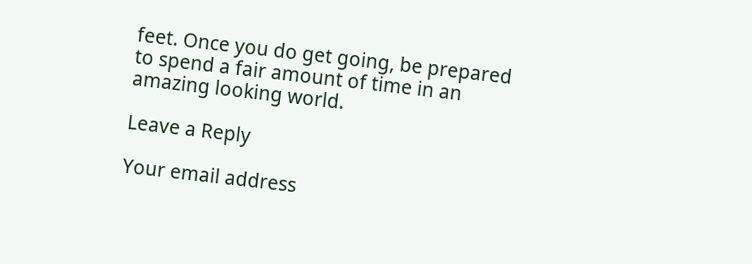feet. Once you do get going, be prepared to spend a fair amount of time in an amazing looking world.

Leave a Reply

Your email address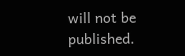will not be published.